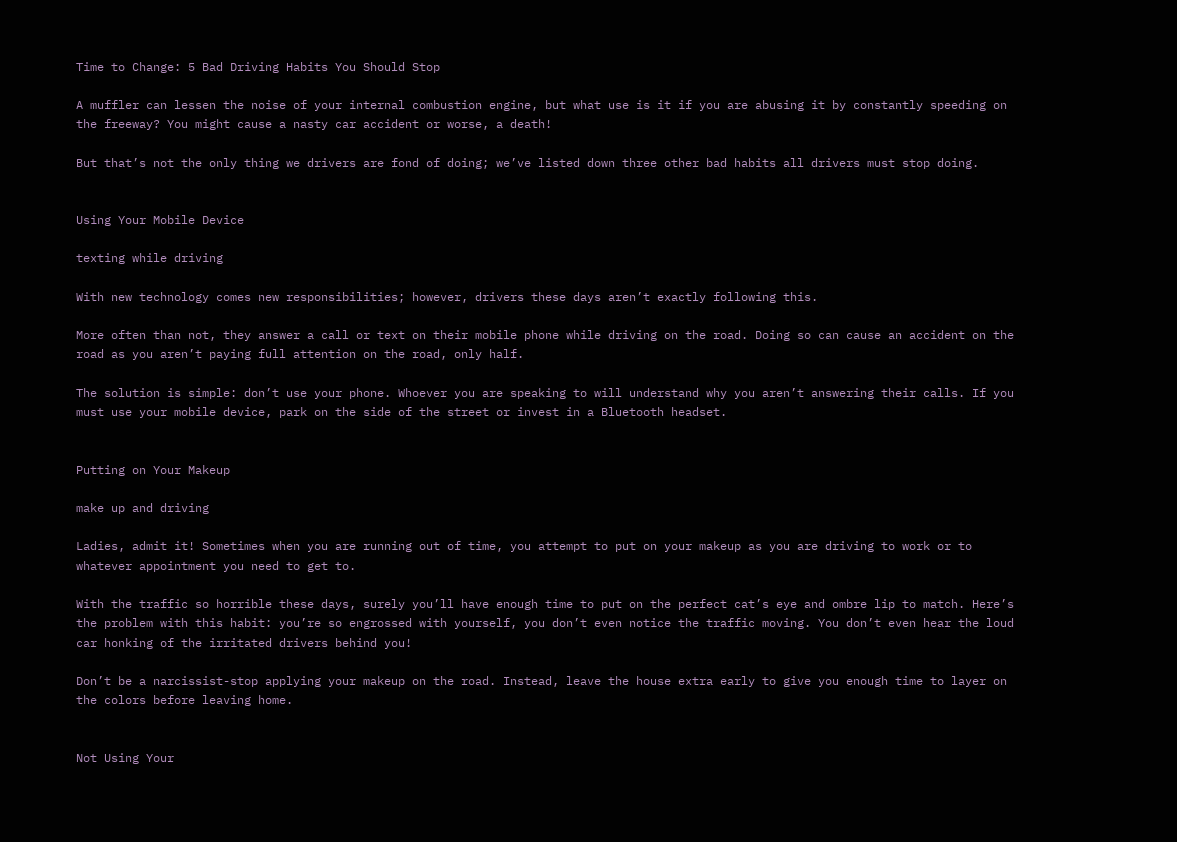Time to Change: 5 Bad Driving Habits You Should Stop

A muffler can lessen the noise of your internal combustion engine, but what use is it if you are abusing it by constantly speeding on the freeway? You might cause a nasty car accident or worse, a death!

But that’s not the only thing we drivers are fond of doing; we’ve listed down three other bad habits all drivers must stop doing.


Using Your Mobile Device

texting while driving

With new technology comes new responsibilities; however, drivers these days aren’t exactly following this.

More often than not, they answer a call or text on their mobile phone while driving on the road. Doing so can cause an accident on the road as you aren’t paying full attention on the road, only half.

The solution is simple: don’t use your phone. Whoever you are speaking to will understand why you aren’t answering their calls. If you must use your mobile device, park on the side of the street or invest in a Bluetooth headset.


Putting on Your Makeup

make up and driving

Ladies, admit it! Sometimes when you are running out of time, you attempt to put on your makeup as you are driving to work or to whatever appointment you need to get to.

With the traffic so horrible these days, surely you’ll have enough time to put on the perfect cat’s eye and ombre lip to match. Here’s the problem with this habit: you’re so engrossed with yourself, you don’t even notice the traffic moving. You don’t even hear the loud car honking of the irritated drivers behind you!

Don’t be a narcissist-stop applying your makeup on the road. Instead, leave the house extra early to give you enough time to layer on the colors before leaving home.


Not Using Your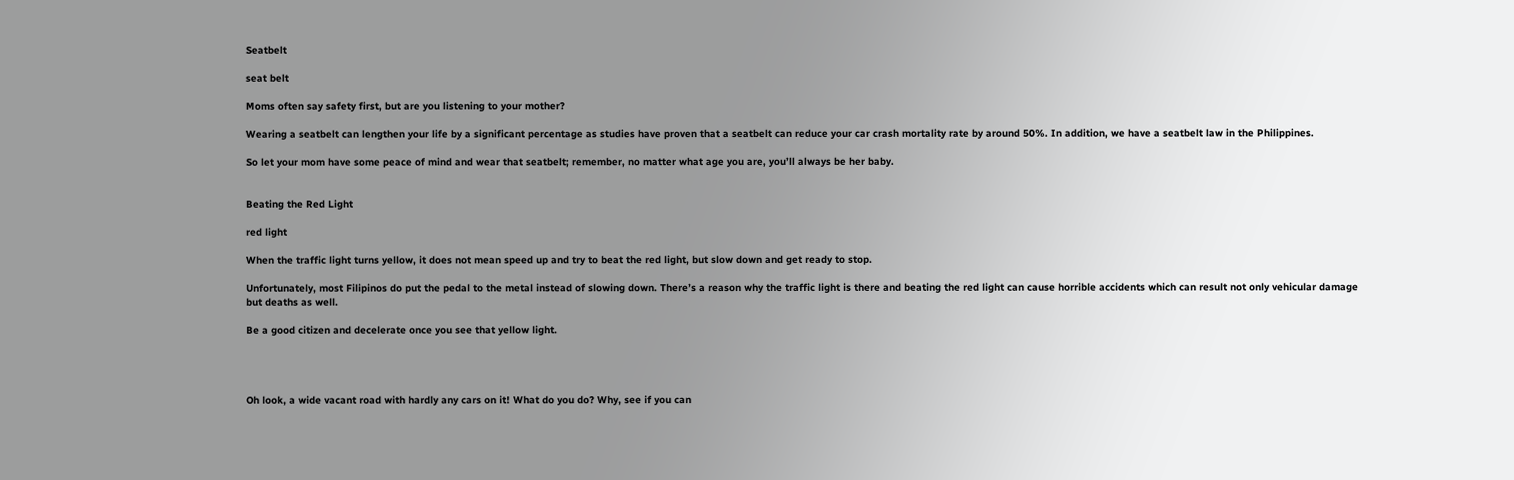Seatbelt

seat belt

Moms often say safety first, but are you listening to your mother?

Wearing a seatbelt can lengthen your life by a significant percentage as studies have proven that a seatbelt can reduce your car crash mortality rate by around 50%. In addition, we have a seatbelt law in the Philippines.

So let your mom have some peace of mind and wear that seatbelt; remember, no matter what age you are, you’ll always be her baby.


Beating the Red Light

red light

When the traffic light turns yellow, it does not mean speed up and try to beat the red light, but slow down and get ready to stop.

Unfortunately, most Filipinos do put the pedal to the metal instead of slowing down. There’s a reason why the traffic light is there and beating the red light can cause horrible accidents which can result not only vehicular damage but deaths as well.

Be a good citizen and decelerate once you see that yellow light.




Oh look, a wide vacant road with hardly any cars on it! What do you do? Why, see if you can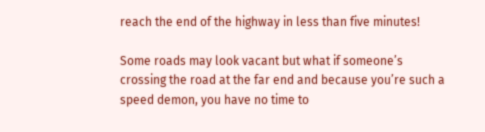reach the end of the highway in less than five minutes!

Some roads may look vacant but what if someone’s crossing the road at the far end and because you’re such a speed demon, you have no time to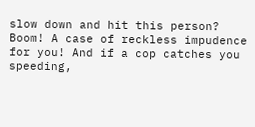slow down and hit this person? Boom! A case of reckless impudence for you! And if a cop catches you speeding,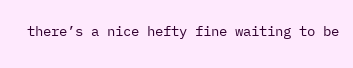there’s a nice hefty fine waiting to be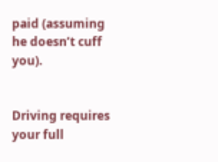paid (assuming he doesn’t cuff you).


Driving requires your full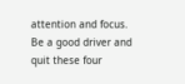attention and focus. Be a good driver and quit these four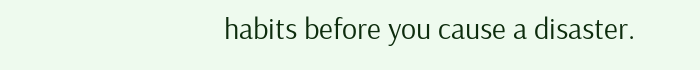habits before you cause a disaster.